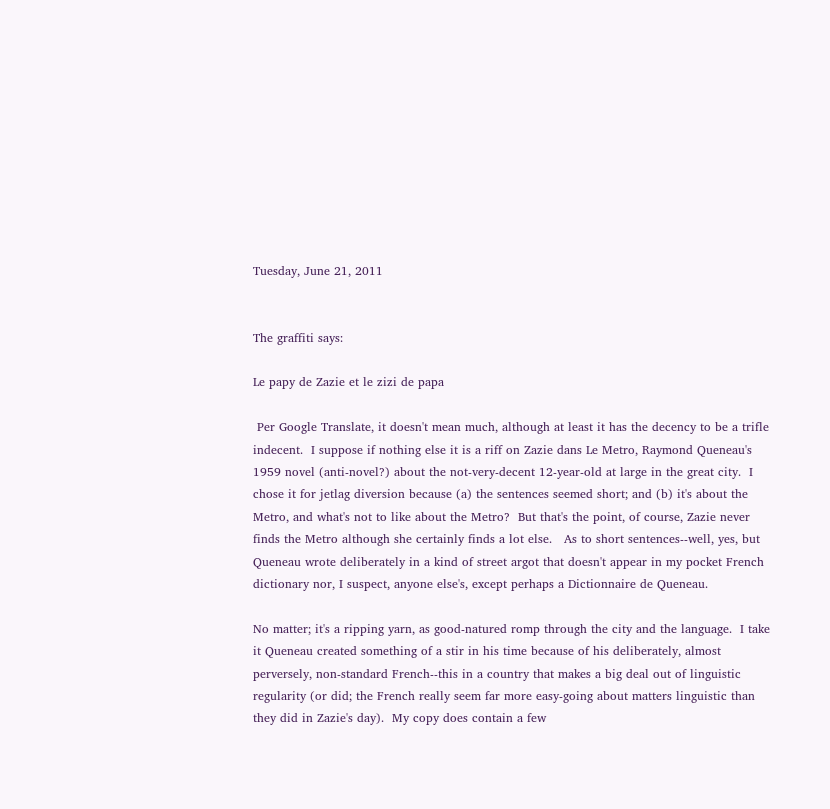Tuesday, June 21, 2011


The graffiti says:

Le papy de Zazie et le zizi de papa

 Per Google Translate, it doesn't mean much, although at least it has the decency to be a trifle indecent.  I suppose if nothing else it is a riff on Zazie dans Le Metro, Raymond Queneau's 1959 novel (anti-novel?) about the not-very-decent 12-year-old at large in the great city.  I chose it for jetlag diversion because (a) the sentences seemed short; and (b) it's about the Metro, and what's not to like about the Metro?  But that's the point, of course, Zazie never finds the Metro although she certainly finds a lot else.   As to short sentences--well, yes, but Queneau wrote deliberately in a kind of street argot that doesn't appear in my pocket French dictionary nor, I suspect, anyone else's, except perhaps a Dictionnaire de Queneau.

No matter; it's a ripping yarn, as good-natured romp through the city and the language.  I take it Queneau created something of a stir in his time because of his deliberately, almost perversely, non-standard French--this in a country that makes a big deal out of linguistic regularity (or did; the French really seem far more easy-going about matters linguistic than they did in Zazie's day).  My copy does contain a few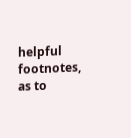helpful footnotes, as to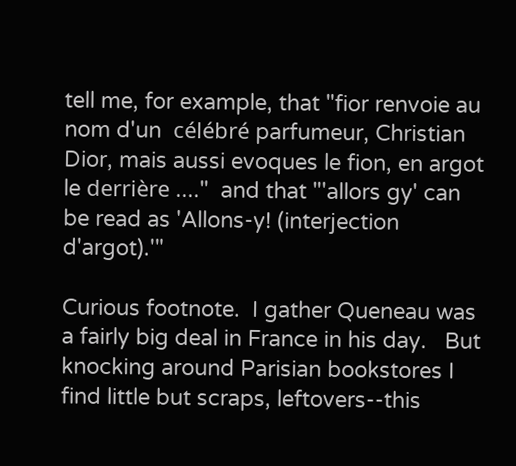tell me, for example, that "fior renvoie au nom d'un  célébré parfumeur, Christian Dior, mais aussi evoques le fion, en argot le derrière ...."  and that "'allors gy' can be read as 'Allons-y! (interjection d'argot).'"

Curious footnote.  I gather Queneau was a fairly big deal in France in his day.   But knocking around Parisian bookstores I find little but scraps, leftovers--this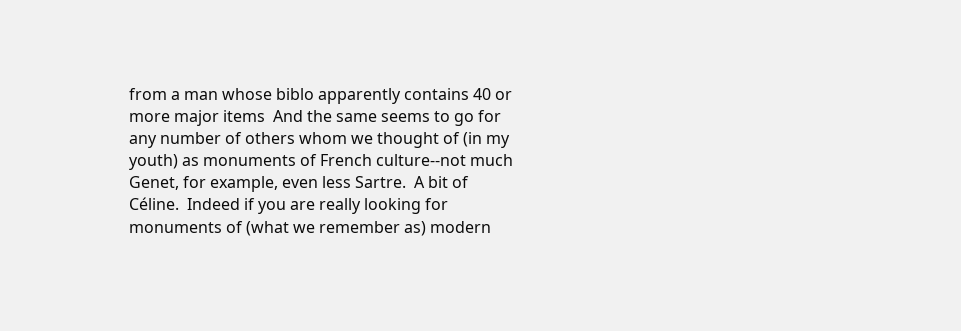from a man whose biblo apparently contains 40 or more major items  And the same seems to go for any number of others whom we thought of (in my youth) as monuments of French culture--not much Genet, for example, even less Sartre.  A bit of Céline.  Indeed if you are really looking for monuments of (what we remember as) modern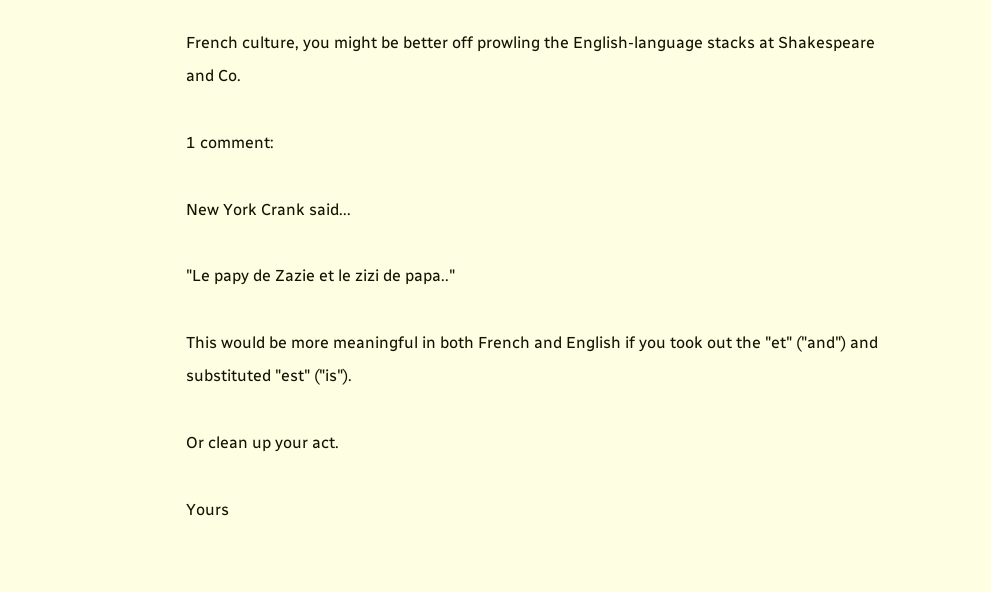French culture, you might be better off prowling the English-language stacks at Shakespeare and Co.

1 comment:

New York Crank said...

"Le papy de Zazie et le zizi de papa.."

This would be more meaningful in both French and English if you took out the "et" ("and") and substituted "est" ("is").

Or clean up your act.

Yours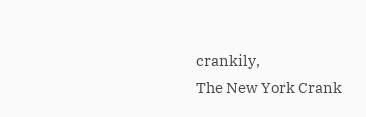crankily,
The New York Crank